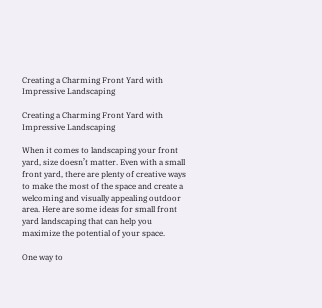Creating a Charming Front Yard with Impressive Landscaping

Creating a Charming Front Yard with Impressive Landscaping

When it comes to landscaping your front yard, size doesn’t matter. Even with a small front yard, there are plenty of creative ways to make the most of the space and create a welcoming and visually appealing outdoor area. Here are some ideas for small front yard landscaping that can help you maximize the potential of your space.

One way to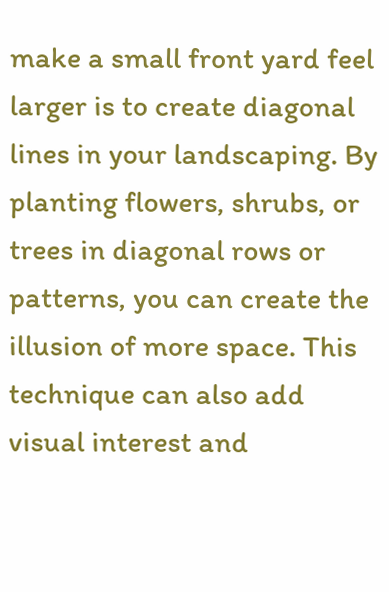make a small front yard feel larger is to create diagonal lines in your landscaping. By planting flowers, shrubs, or trees in diagonal rows or patterns, you can create the illusion of more space. This technique can also add visual interest and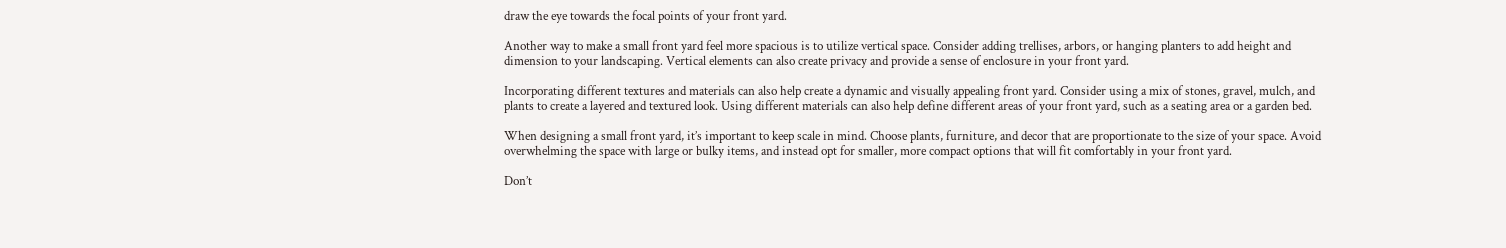draw the eye towards the focal points of your front yard.

Another way to make a small front yard feel more spacious is to utilize vertical space. Consider adding trellises, arbors, or hanging planters to add height and dimension to your landscaping. Vertical elements can also create privacy and provide a sense of enclosure in your front yard.

Incorporating different textures and materials can also help create a dynamic and visually appealing front yard. Consider using a mix of stones, gravel, mulch, and plants to create a layered and textured look. Using different materials can also help define different areas of your front yard, such as a seating area or a garden bed.

When designing a small front yard, it’s important to keep scale in mind. Choose plants, furniture, and decor that are proportionate to the size of your space. Avoid overwhelming the space with large or bulky items, and instead opt for smaller, more compact options that will fit comfortably in your front yard.

Don’t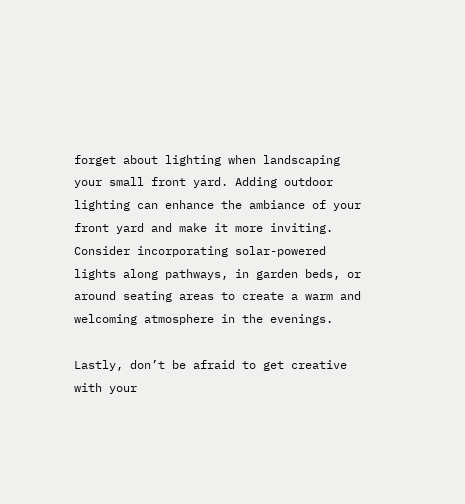forget about lighting when landscaping your small front yard. Adding outdoor lighting can enhance the ambiance of your front yard and make it more inviting. Consider incorporating solar-powered lights along pathways, in garden beds, or around seating areas to create a warm and welcoming atmosphere in the evenings.

Lastly, don’t be afraid to get creative with your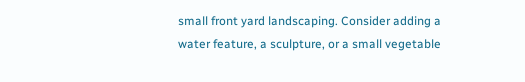small front yard landscaping. Consider adding a water feature, a sculpture, or a small vegetable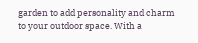garden to add personality and charm to your outdoor space. With a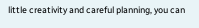little creativity and careful planning, you can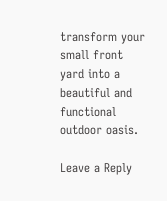transform your small front yard into a beautiful and functional outdoor oasis.

Leave a Reply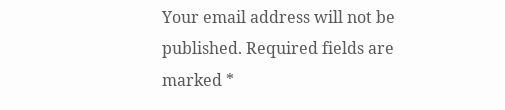Your email address will not be published. Required fields are marked *